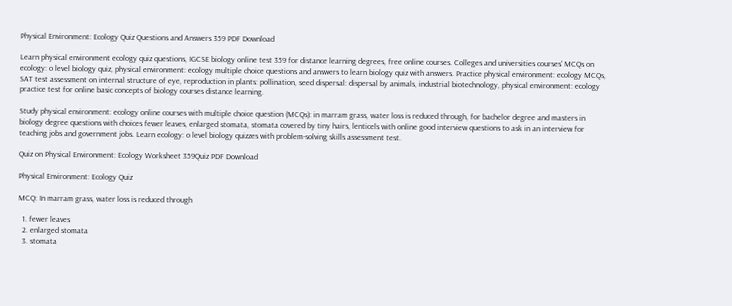Physical Environment: Ecology Quiz Questions and Answers 359 PDF Download

Learn physical environment ecology quiz questions, IGCSE biology online test 359 for distance learning degrees, free online courses. Colleges and universities courses' MCQs on ecology: o level biology quiz, physical environment: ecology multiple choice questions and answers to learn biology quiz with answers. Practice physical environment: ecology MCQs, SAT test assessment on internal structure of eye, reproduction in plants: pollination, seed dispersal: dispersal by animals, industrial biotechnology, physical environment: ecology practice test for online basic concepts of biology courses distance learning.

Study physical environment: ecology online courses with multiple choice question (MCQs): in marram grass, water loss is reduced through, for bachelor degree and masters in biology degree questions with choices fewer leaves, enlarged stomata, stomata covered by tiny hairs, lenticels with online good interview questions to ask in an interview for teaching jobs and government jobs. Learn ecology: o level biology quizzes with problem-solving skills assessment test.

Quiz on Physical Environment: Ecology Worksheet 359Quiz PDF Download

Physical Environment: Ecology Quiz

MCQ: In marram grass, water loss is reduced through

  1. fewer leaves
  2. enlarged stomata
  3. stomata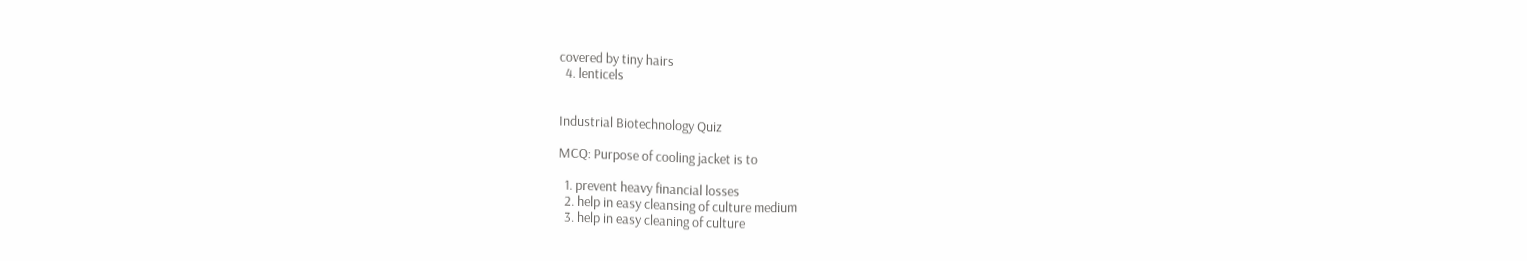covered by tiny hairs
  4. lenticels


Industrial Biotechnology Quiz

MCQ: Purpose of cooling jacket is to

  1. prevent heavy financial losses
  2. help in easy cleansing of culture medium
  3. help in easy cleaning of culture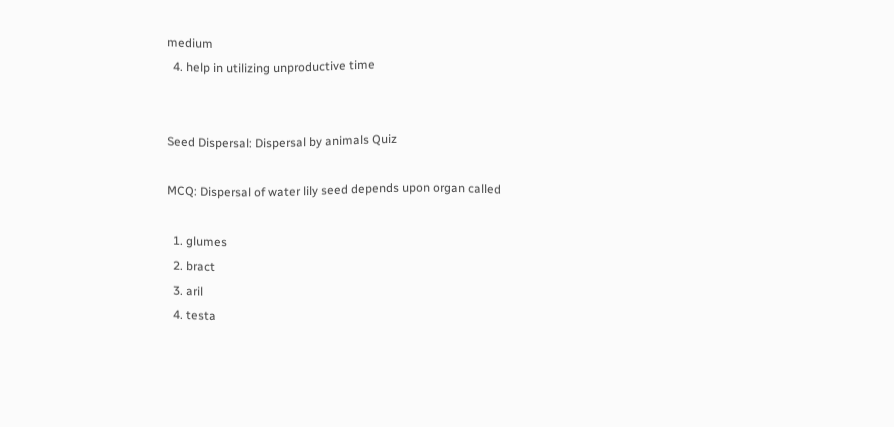medium
  4. help in utilizing unproductive time


Seed Dispersal: Dispersal by animals Quiz

MCQ: Dispersal of water lily seed depends upon organ called

  1. glumes
  2. bract
  3. aril
  4. testa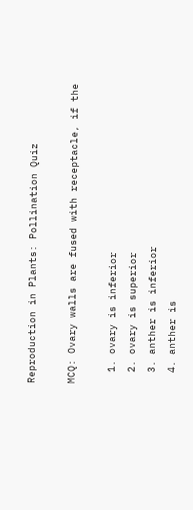Reproduction in Plants: Pollination Quiz

MCQ: Ovary walls are fused with receptacle, if the

  1. ovary is inferior
  2. ovary is superior
  3. anther is inferior
  4. anther is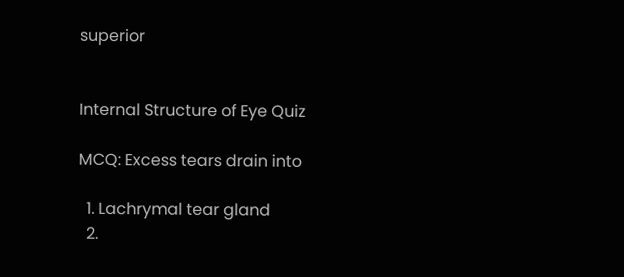superior


Internal Structure of Eye Quiz

MCQ: Excess tears drain into

  1. Lachrymal tear gland
  2.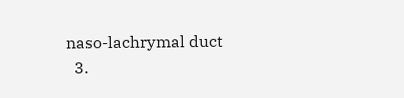naso-lachrymal duct
  3.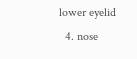lower eyelid
  4. nose